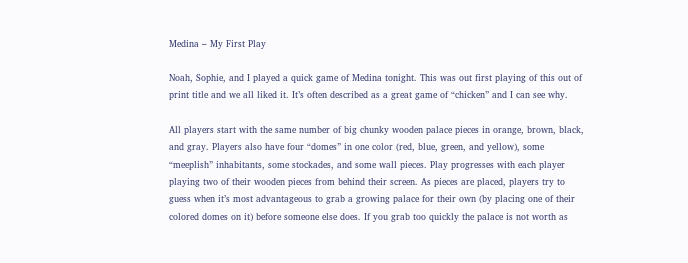Medina – My First Play

Noah, Sophie, and I played a quick game of Medina tonight. This was out first playing of this out of print title and we all liked it. It’s often described as a great game of “chicken” and I can see why.

All players start with the same number of big chunky wooden palace pieces in orange, brown, black, and gray. Players also have four “domes” in one color (red, blue, green, and yellow), some “meeplish” inhabitants, some stockades, and some wall pieces. Play progresses with each player playing two of their wooden pieces from behind their screen. As pieces are placed, players try to guess when it’s most advantageous to grab a growing palace for their own (by placing one of their colored domes on it) before someone else does. If you grab too quickly the palace is not worth as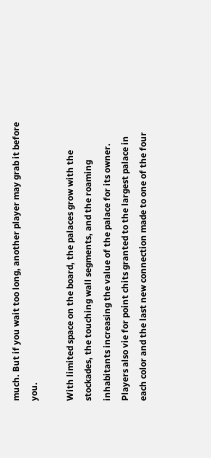much. But if you wait too long, another player may grab it before you.

With limited space on the board, the palaces grow with the stockades, the touching wall segments, and the roaming inhabitants increasing the value of the palace for its owner. Players also vie for point chits granted to the largest palace in each color and the last new connection made to one of the four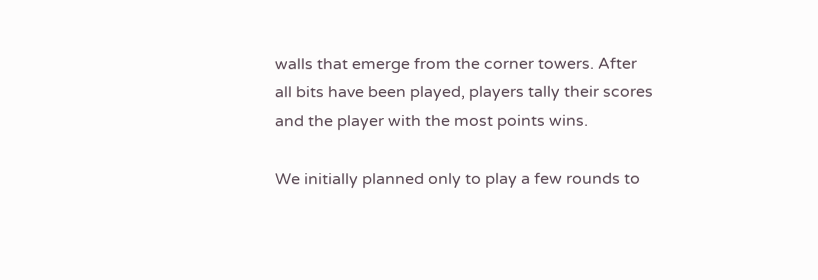walls that emerge from the corner towers. After all bits have been played, players tally their scores and the player with the most points wins.

We initially planned only to play a few rounds to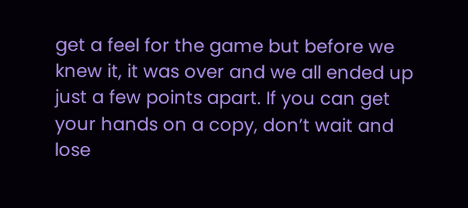get a feel for the game but before we knew it, it was over and we all ended up just a few points apart. If you can get your hands on a copy, don’t wait and lose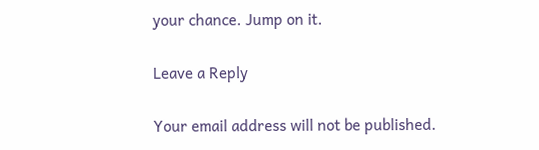your chance. Jump on it.

Leave a Reply

Your email address will not be published.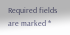Required fields are marked *